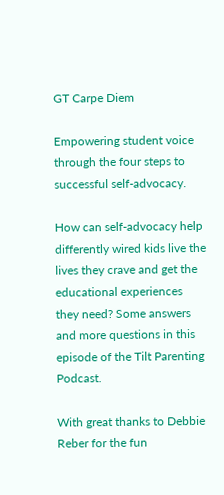GT Carpe Diem

Empowering student voice through the four steps to successful self-advocacy.

How can self-advocacy help differently wired kids live the lives they crave and get the educational experiences they need? Some answers and more questions in this episode of the Tilt Parenting Podcast.

With great thanks to Debbie Reber for the fun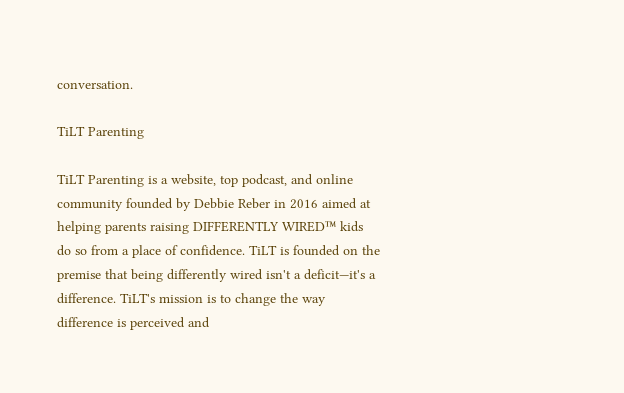conversation.

TiLT Parenting

TiLT Parenting is a website, top podcast, and online community founded by Debbie Reber in 2016 aimed at helping parents raising DIFFERENTLY WIRED™ kids do so from a place of confidence. TiLT is founded on the premise that being differently wired isn't a deficit—it's a difference. TiLT's mission is to change the way difference is perceived and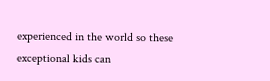experienced in the world so these exceptional kids can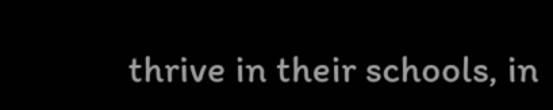thrive in their schools, in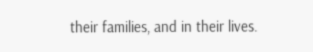their families, and in their lives.